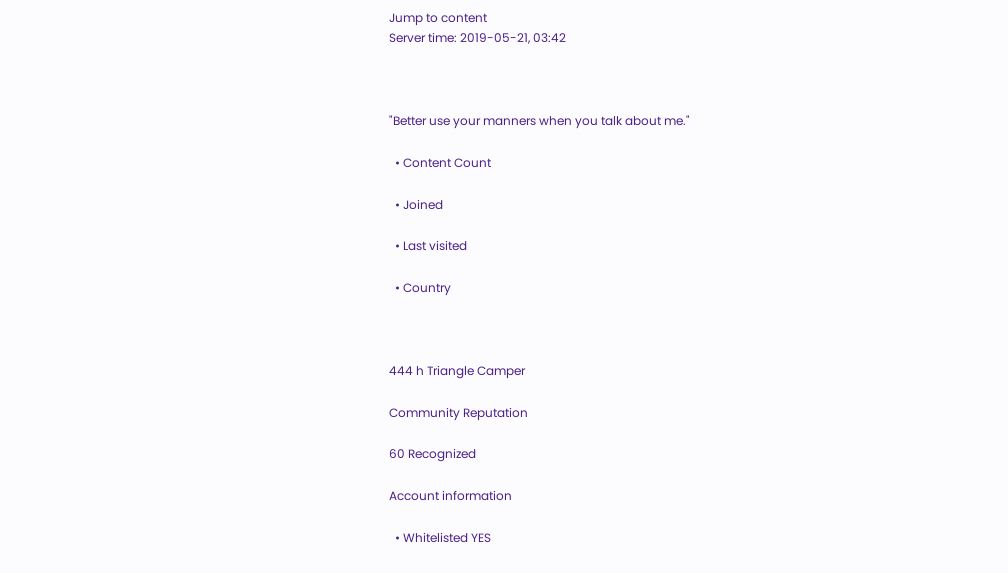Jump to content
Server time: 2019-05-21, 03:42



"Better use your manners when you talk about me."

  • Content Count

  • Joined

  • Last visited

  • Country



444 h Triangle Camper

Community Reputation

60 Recognized

Account information

  • Whitelisted YES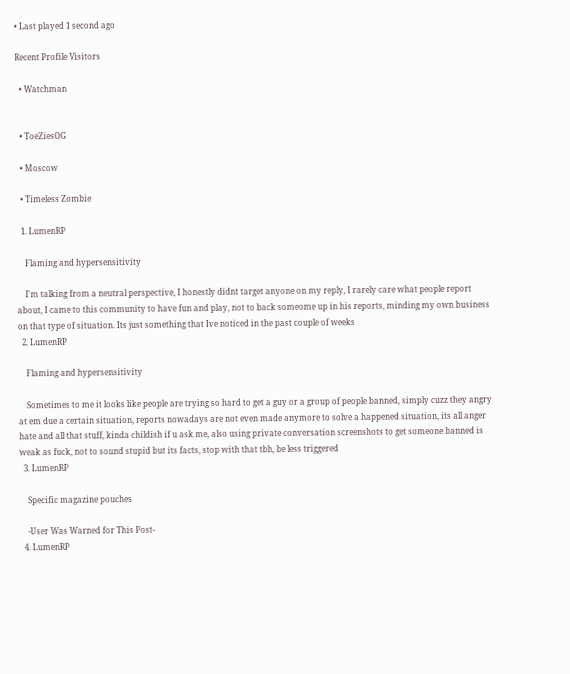• Last played 1 second ago

Recent Profile Visitors

  • Watchman


  • ToeZiesOG

  • Moscow

  • Timeless Zombie

  1. LumenRP

    Flaming and hypersensitivity

    I'm talking from a neutral perspective, I honestly didnt target anyone on my reply, I rarely care what people report about, I came to this community to have fun and play, not to back someome up in his reports, minding my own business on that type of situation. Its just something that Ive noticed in the past couple of weeks
  2. LumenRP

    Flaming and hypersensitivity

    Sometimes to me it looks like people are trying so hard to get a guy or a group of people banned, simply cuzz they angry at em due a certain situation, reports nowadays are not even made anymore to solve a happened situation, its all anger hate and all that stuff, kinda childish if u ask me, also using private conversation screenshots to get someone banned is weak as fuck, not to sound stupid but its facts, stop with that tbh, be less triggered
  3. LumenRP

    Specific magazine pouches

    -User Was Warned for This Post-
  4. LumenRP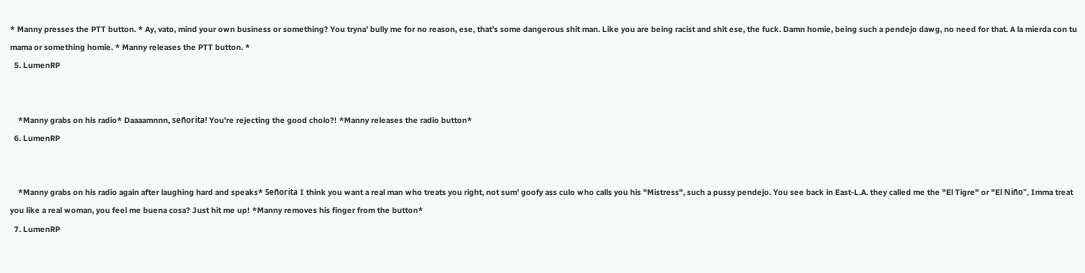* Manny presses the PTT button. * Ay, vato, mind your own business or something? You tryna' bully me for no reason, ese, that's some dangerous shit man. Like you are being racist and shit ese, the fuck. Damn homie, being such a pendejo dawg, no need for that. A la mierda con tu mama or something homie. * Manny releases the PTT button. *
  5. LumenRP


    *Manny grabs on his radio* Daaaamnnn, señorita! You're rejecting the good cholo?! *Manny releases the radio button*
  6. LumenRP


    *Manny grabs on his radio again after laughing hard and speaks* Señorita I think you want a real man who treats you right, not sum' goofy ass culo who calls you his "Mistress", such a pussy pendejo. You see back in East-L.A. they called me the "El Tigre" or "El Niño", Imma treat you like a real woman, you feel me buena cosa? Just hit me up! *Manny removes his finger from the button*
  7. LumenRP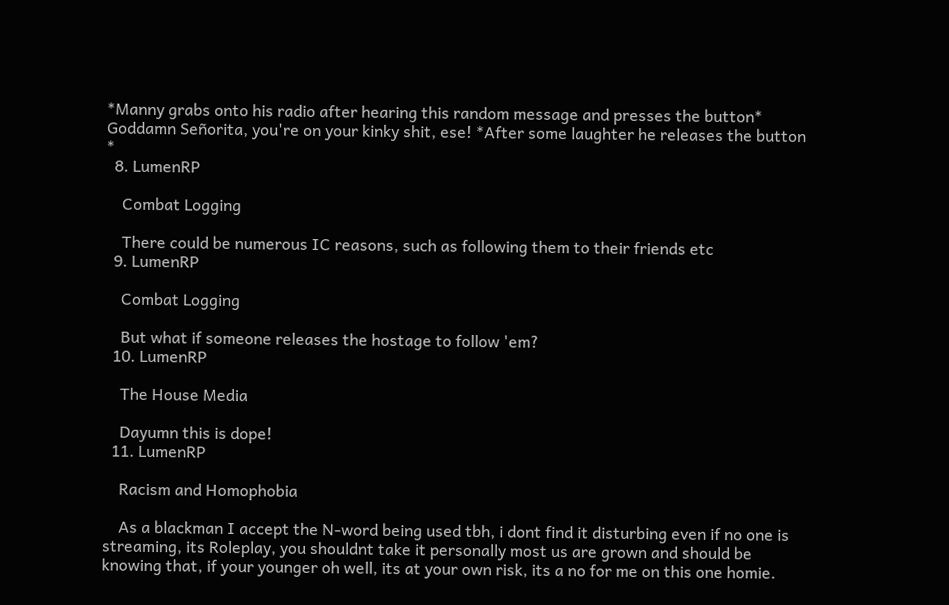*Manny grabs onto his radio after hearing this random message and presses the button* Goddamn Señorita, you're on your kinky shit, ese! *After some laughter he releases the button *
  8. LumenRP

    Combat Logging

    There could be numerous IC reasons, such as following them to their friends etc
  9. LumenRP

    Combat Logging

    But what if someone releases the hostage to follow 'em?
  10. LumenRP

    The House Media

    Dayumn this is dope!
  11. LumenRP

    Racism and Homophobia

    As a blackman I accept the N-word being used tbh, i dont find it disturbing even if no one is streaming, its Roleplay, you shouldnt take it personally most us are grown and should be knowing that, if your younger oh well, its at your own risk, its a no for me on this one homie.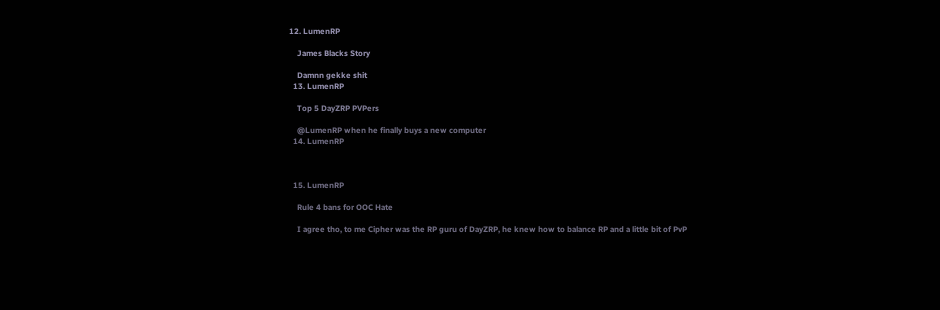12. LumenRP

    James Blacks Story

    Damnn gekke shit
  13. LumenRP

    Top 5 DayZRP PVPers

    @LumenRP when he finally buys a new computer
  14. LumenRP



  15. LumenRP

    Rule 4 bans for OOC Hate

    I agree tho, to me Cipher was the RP guru of DayZRP, he knew how to balance RP and a little bit of PvP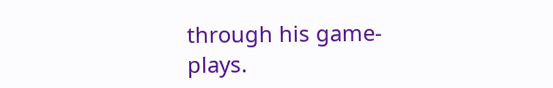through his game-plays.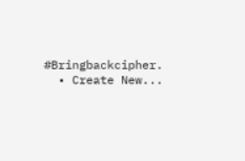#Bringbackcipher.
  • Create New...